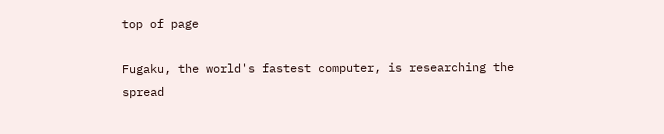top of page

Fugaku, the world's fastest computer, is researching the spread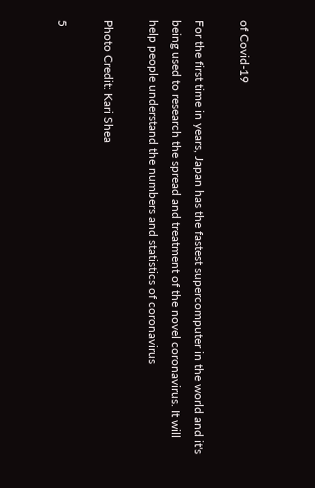of Covid-19

For the first time in years, Japan has the fastest supercomputer in the world and it's being used to research the spread and treatment of the novel coronavirus. It will help people understand the numbers and statistics of coronavirus

Photo Credit: Kari Shea

5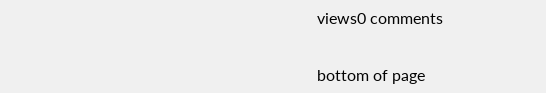views0 comments


bottom of page